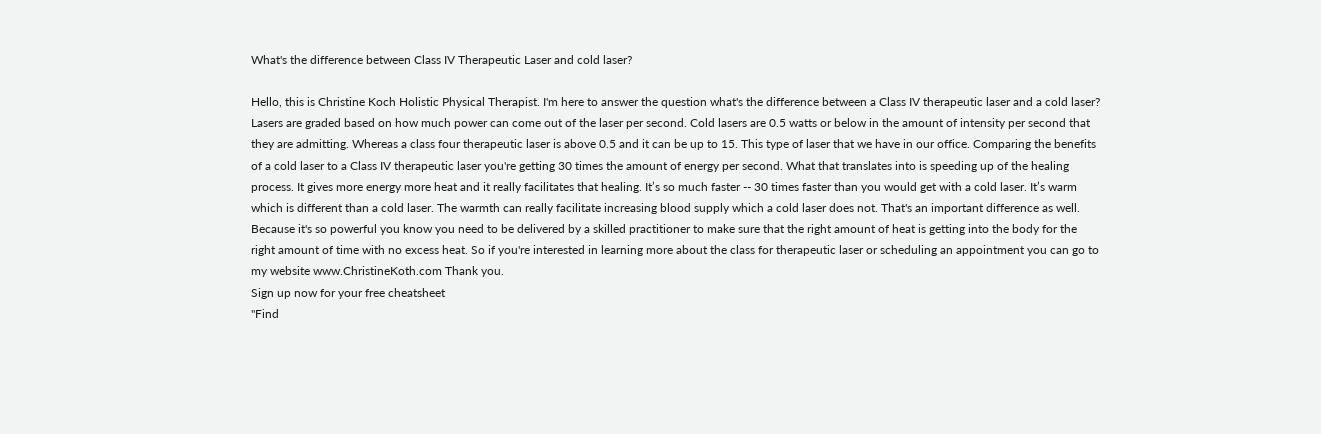What's the difference between Class IV Therapeutic Laser and cold laser?

Hello, this is Christine Koch Holistic Physical Therapist. I'm here to answer the question what's the difference between a Class IV therapeutic laser and a cold laser? Lasers are graded based on how much power can come out of the laser per second. Cold lasers are 0.5 watts or below in the amount of intensity per second that they are admitting. Whereas a class four therapeutic laser is above 0.5 and it can be up to 15. This type of laser that we have in our office. Comparing the benefits of a cold laser to a Class IV therapeutic laser you're getting 30 times the amount of energy per second. What that translates into is speeding up of the healing process. It gives more energy more heat and it really facilitates that healing. It’s so much faster -- 30 times faster than you would get with a cold laser. It’s warm which is different than a cold laser. The warmth can really facilitate increasing blood supply which a cold laser does not. That's an important difference as well. Because it's so powerful you know you need to be delivered by a skilled practitioner to make sure that the right amount of heat is getting into the body for the right amount of time with no excess heat. So if you're interested in learning more about the class for therapeutic laser or scheduling an appointment you can go to my website www.ChristineKoth.com Thank you.
Sign up now for your free cheatsheet
"Find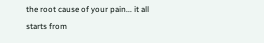the root cause of your pain... it all starts from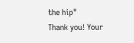the hip"
Thank you! Your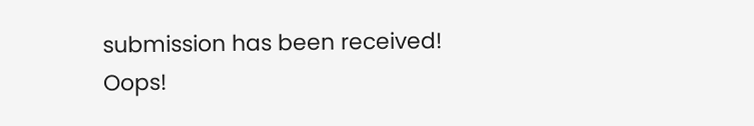submission has been received!
Oops!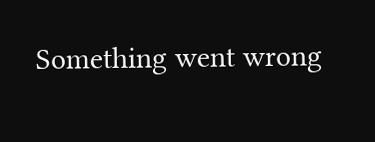Something went wrong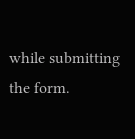while submitting the form.